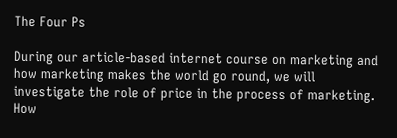The Four Ps

During our article-based internet course on marketing and how marketing makes the world go round, we will investigate the role of price in the process of marketing. How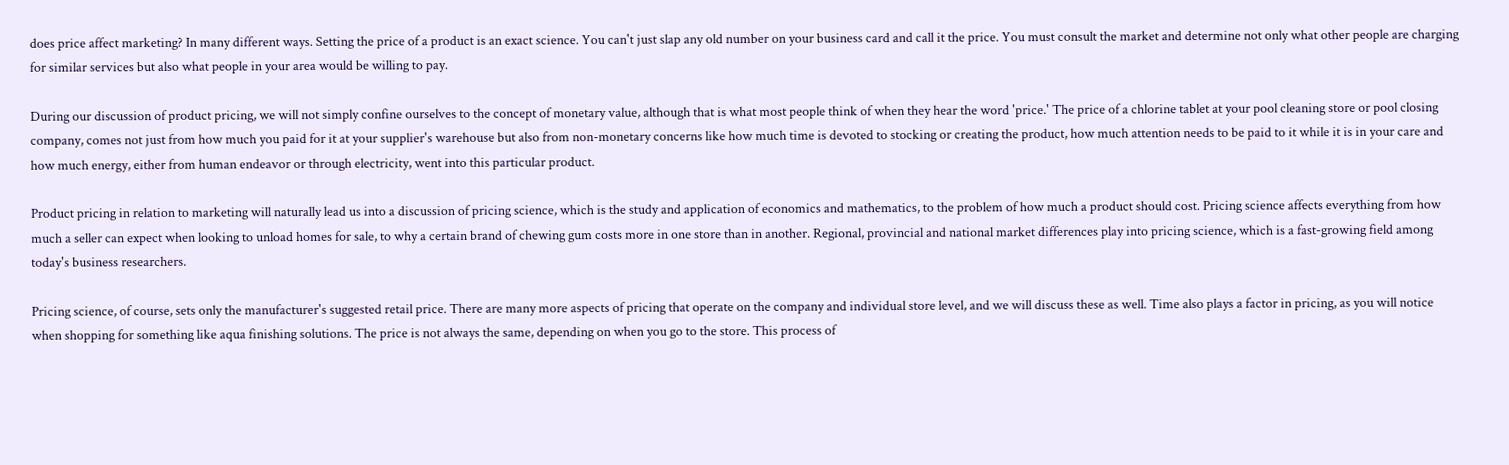does price affect marketing? In many different ways. Setting the price of a product is an exact science. You can't just slap any old number on your business card and call it the price. You must consult the market and determine not only what other people are charging for similar services but also what people in your area would be willing to pay.

During our discussion of product pricing, we will not simply confine ourselves to the concept of monetary value, although that is what most people think of when they hear the word 'price.' The price of a chlorine tablet at your pool cleaning store or pool closing company, comes not just from how much you paid for it at your supplier's warehouse but also from non-monetary concerns like how much time is devoted to stocking or creating the product, how much attention needs to be paid to it while it is in your care and how much energy, either from human endeavor or through electricity, went into this particular product.

Product pricing in relation to marketing will naturally lead us into a discussion of pricing science, which is the study and application of economics and mathematics, to the problem of how much a product should cost. Pricing science affects everything from how much a seller can expect when looking to unload homes for sale, to why a certain brand of chewing gum costs more in one store than in another. Regional, provincial and national market differences play into pricing science, which is a fast-growing field among today's business researchers.

Pricing science, of course, sets only the manufacturer's suggested retail price. There are many more aspects of pricing that operate on the company and individual store level, and we will discuss these as well. Time also plays a factor in pricing, as you will notice when shopping for something like aqua finishing solutions. The price is not always the same, depending on when you go to the store. This process of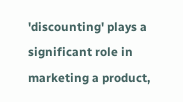'discounting' plays a significant role in marketing a product,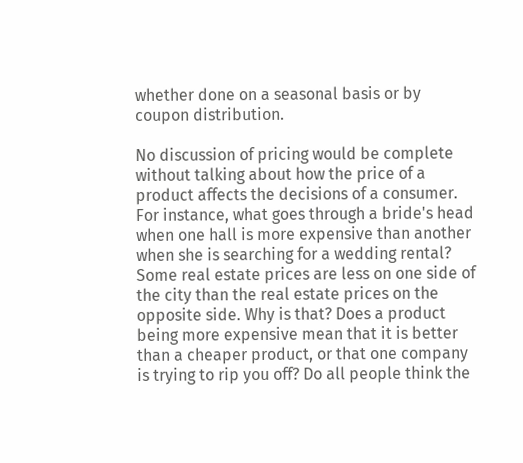whether done on a seasonal basis or by coupon distribution.

No discussion of pricing would be complete without talking about how the price of a product affects the decisions of a consumer. For instance, what goes through a bride's head when one hall is more expensive than another when she is searching for a wedding rental? Some real estate prices are less on one side of the city than the real estate prices on the opposite side. Why is that? Does a product being more expensive mean that it is better than a cheaper product, or that one company is trying to rip you off? Do all people think the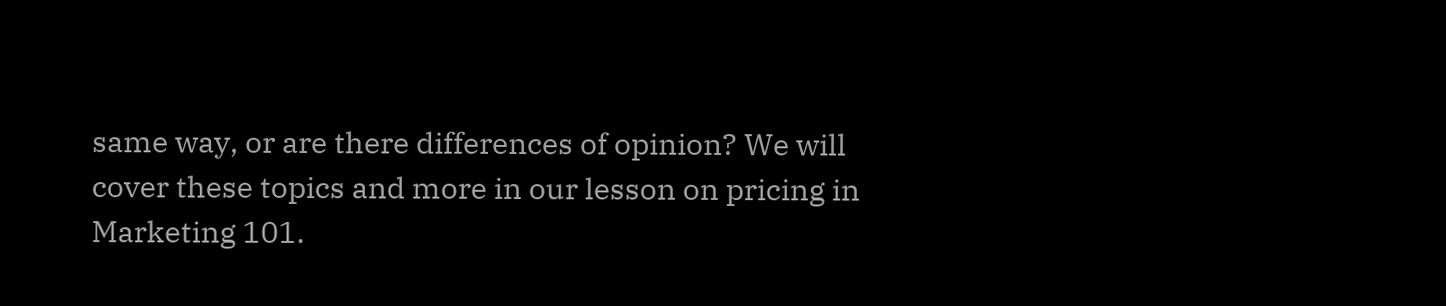same way, or are there differences of opinion? We will cover these topics and more in our lesson on pricing in Marketing 101.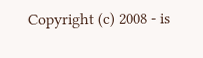Copyright (c) 2008 - is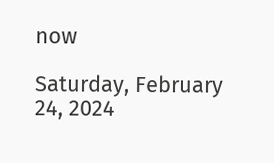now

Saturday, February 24, 2024